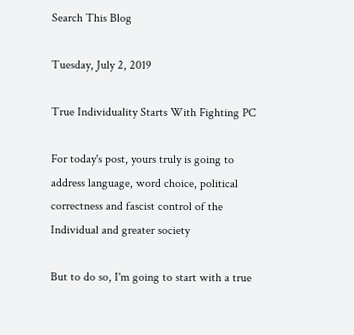Search This Blog

Tuesday, July 2, 2019

True Individuality Starts With Fighting PC

For today's post, yours truly is going to address language, word choice, political correctness and fascist control of the Individual and greater society

But to do so, I'm going to start with a true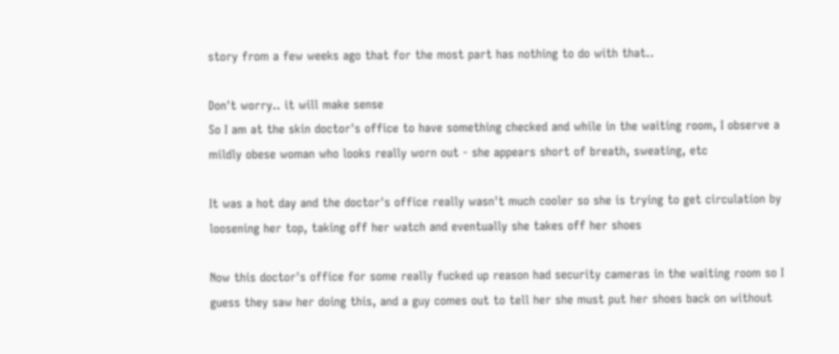story from a few weeks ago that for the most part has nothing to do with that..

Don't worry.. it will make sense
So I am at the skin doctor's office to have something checked and while in the waiting room, I observe a mildly obese woman who looks really worn out - she appears short of breath, sweating, etc

It was a hot day and the doctor's office really wasn't much cooler so she is trying to get circulation by loosening her top, taking off her watch and eventually she takes off her shoes

Now this doctor's office for some really fucked up reason had security cameras in the waiting room so I guess they saw her doing this, and a guy comes out to tell her she must put her shoes back on without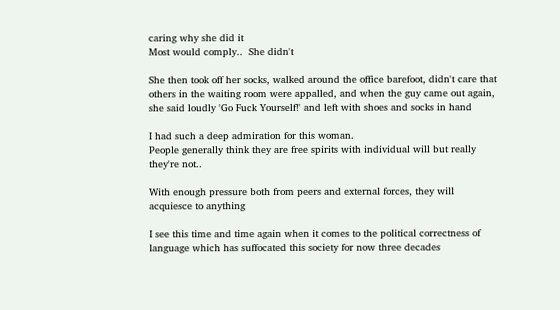caring why she did it
Most would comply..  She didn't

She then took off her socks, walked around the office barefoot, didn't care that others in the waiting room were appalled, and when the guy came out again, she said loudly 'Go Fuck Yourself!' and left with shoes and socks in hand

I had such a deep admiration for this woman.
People generally think they are free spirits with individual will but really they're not..

With enough pressure both from peers and external forces, they will acquiesce to anything

I see this time and time again when it comes to the political correctness of language which has suffocated this society for now three decades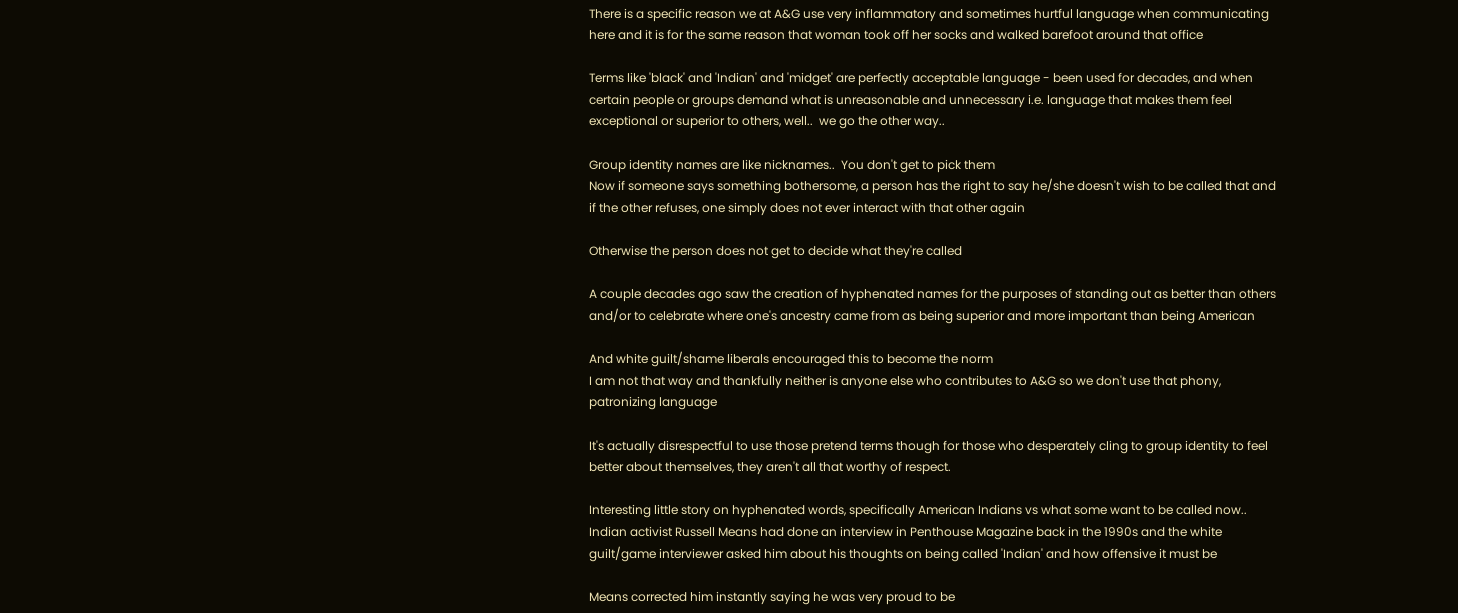There is a specific reason we at A&G use very inflammatory and sometimes hurtful language when communicating here and it is for the same reason that woman took off her socks and walked barefoot around that office

Terms like 'black' and 'Indian' and 'midget' are perfectly acceptable language - been used for decades, and when certain people or groups demand what is unreasonable and unnecessary i.e. language that makes them feel exceptional or superior to others, well..  we go the other way..

Group identity names are like nicknames..  You don't get to pick them
Now if someone says something bothersome, a person has the right to say he/she doesn't wish to be called that and if the other refuses, one simply does not ever interact with that other again

Otherwise the person does not get to decide what they're called

A couple decades ago saw the creation of hyphenated names for the purposes of standing out as better than others and/or to celebrate where one's ancestry came from as being superior and more important than being American

And white guilt/shame liberals encouraged this to become the norm
I am not that way and thankfully neither is anyone else who contributes to A&G so we don't use that phony, patronizing language

It's actually disrespectful to use those pretend terms though for those who desperately cling to group identity to feel better about themselves, they aren't all that worthy of respect.

Interesting little story on hyphenated words, specifically American Indians vs what some want to be called now..
Indian activist Russell Means had done an interview in Penthouse Magazine back in the 1990s and the white guilt/game interviewer asked him about his thoughts on being called 'Indian' and how offensive it must be

Means corrected him instantly saying he was very proud to be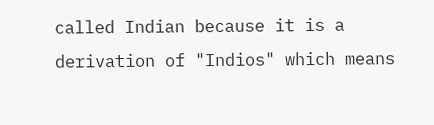called Indian because it is a derivation of "Indios" which means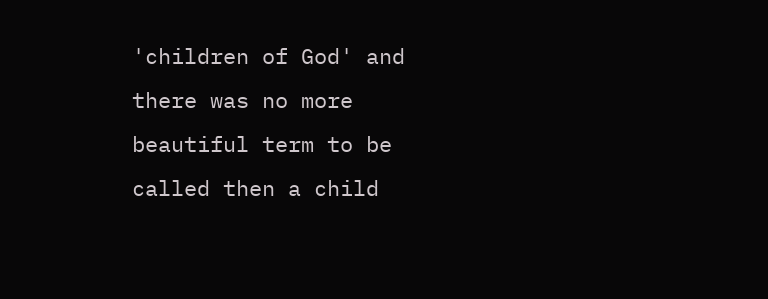'children of God' and there was no more beautiful term to be called then a child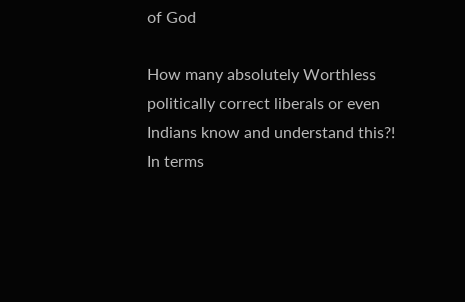of God

How many absolutely Worthless politically correct liberals or even Indians know and understand this?!
In terms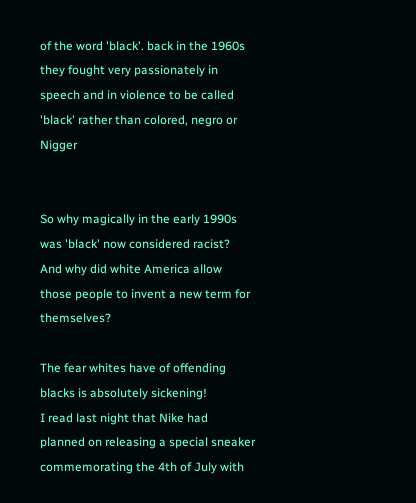of the word 'black'. back in the 1960s they fought very passionately in speech and in violence to be called 'black' rather than colored, negro or Nigger


So why magically in the early 1990s was 'black' now considered racist?  And why did white America allow those people to invent a new term for themselves?

The fear whites have of offending blacks is absolutely sickening!
I read last night that Nike had planned on releasing a special sneaker commemorating the 4th of July with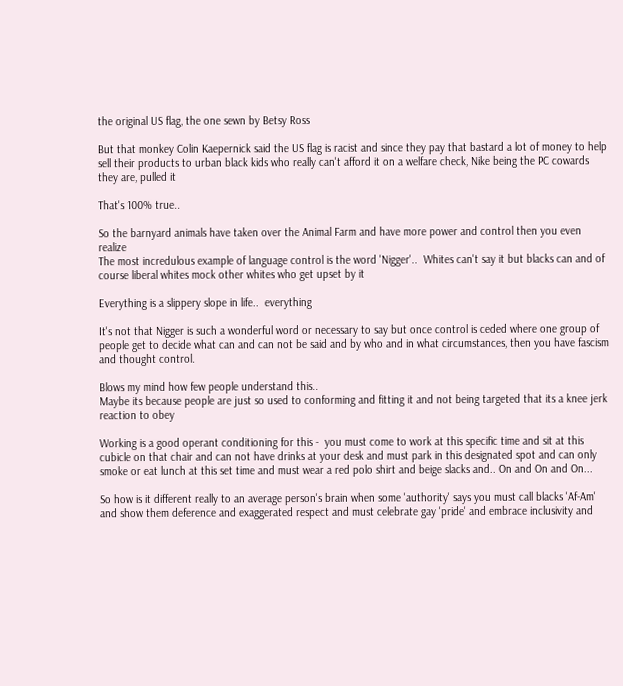the original US flag, the one sewn by Betsy Ross

But that monkey Colin Kaepernick said the US flag is racist and since they pay that bastard a lot of money to help sell their products to urban black kids who really can't afford it on a welfare check, Nike being the PC cowards they are, pulled it

That's 100% true..

So the barnyard animals have taken over the Animal Farm and have more power and control then you even realize
The most incredulous example of language control is the word 'Nigger'..  Whites can't say it but blacks can and of course liberal whites mock other whites who get upset by it

Everything is a slippery slope in life..  everything

It's not that Nigger is such a wonderful word or necessary to say but once control is ceded where one group of people get to decide what can and can not be said and by who and in what circumstances, then you have fascism and thought control.

Blows my mind how few people understand this..
Maybe its because people are just so used to conforming and fitting it and not being targeted that its a knee jerk reaction to obey

Working is a good operant conditioning for this -  you must come to work at this specific time and sit at this cubicle on that chair and can not have drinks at your desk and must park in this designated spot and can only smoke or eat lunch at this set time and must wear a red polo shirt and beige slacks and.. On and On and On...

So how is it different really to an average person's brain when some 'authority' says you must call blacks 'Af-Am' and show them deference and exaggerated respect and must celebrate gay 'pride' and embrace inclusivity and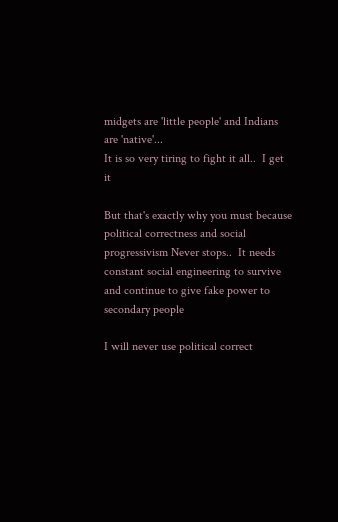midgets are 'little people' and Indians are 'native'...
It is so very tiring to fight it all..  I get it

But that's exactly why you must because political correctness and social progressivism Never stops..  It needs constant social engineering to survive and continue to give fake power to secondary people

I will never use political correct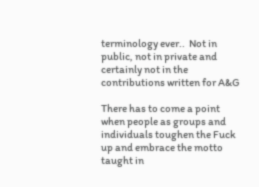terminology ever..  Not in public, not in private and certainly not in the contributions written for A&G

There has to come a point when people as groups and individuals toughen the Fuck up and embrace the motto taught in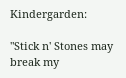Kindergarden:

"Stick n' Stones may break my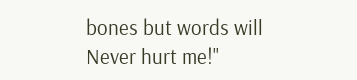bones but words will Never hurt me!"